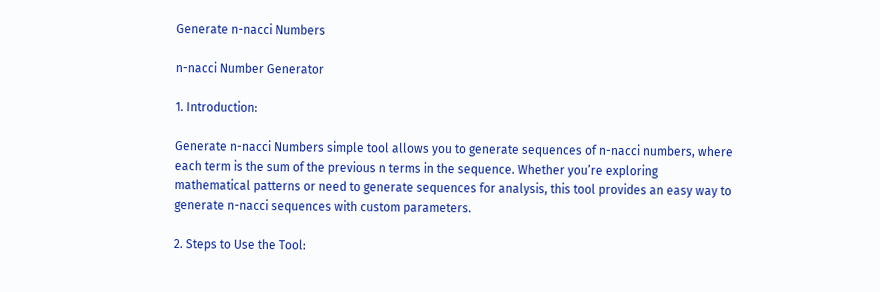Generate n-nacci Numbers

n-nacci Number Generator

1. Introduction:

Generate n-nacci Numbers simple tool allows you to generate sequences of n-nacci numbers, where each term is the sum of the previous n terms in the sequence. Whether you’re exploring mathematical patterns or need to generate sequences for analysis, this tool provides an easy way to generate n-nacci sequences with custom parameters.

2. Steps to Use the Tool: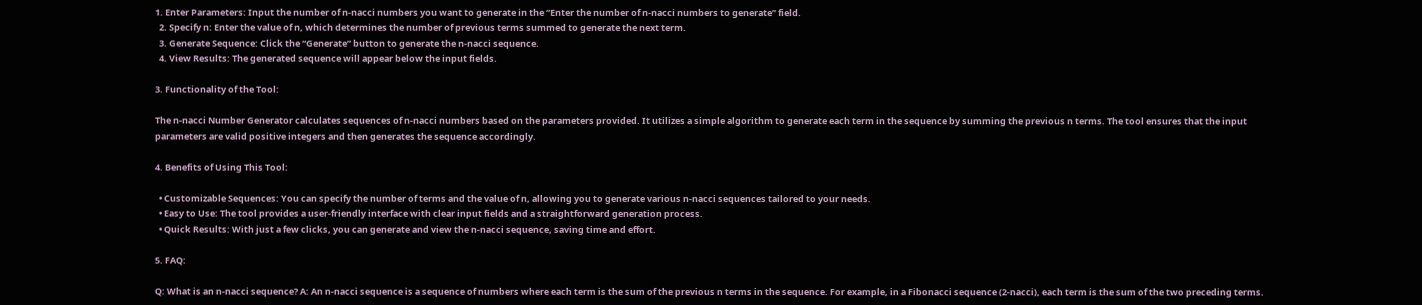1. Enter Parameters: Input the number of n-nacci numbers you want to generate in the “Enter the number of n-nacci numbers to generate” field.
  2. Specify n: Enter the value of n, which determines the number of previous terms summed to generate the next term.
  3. Generate Sequence: Click the “Generate” button to generate the n-nacci sequence.
  4. View Results: The generated sequence will appear below the input fields.

3. Functionality of the Tool:

The n-nacci Number Generator calculates sequences of n-nacci numbers based on the parameters provided. It utilizes a simple algorithm to generate each term in the sequence by summing the previous n terms. The tool ensures that the input parameters are valid positive integers and then generates the sequence accordingly.

4. Benefits of Using This Tool:

  • Customizable Sequences: You can specify the number of terms and the value of n, allowing you to generate various n-nacci sequences tailored to your needs.
  • Easy to Use: The tool provides a user-friendly interface with clear input fields and a straightforward generation process.
  • Quick Results: With just a few clicks, you can generate and view the n-nacci sequence, saving time and effort.

5. FAQ:

Q: What is an n-nacci sequence? A: An n-nacci sequence is a sequence of numbers where each term is the sum of the previous n terms in the sequence. For example, in a Fibonacci sequence (2-nacci), each term is the sum of the two preceding terms.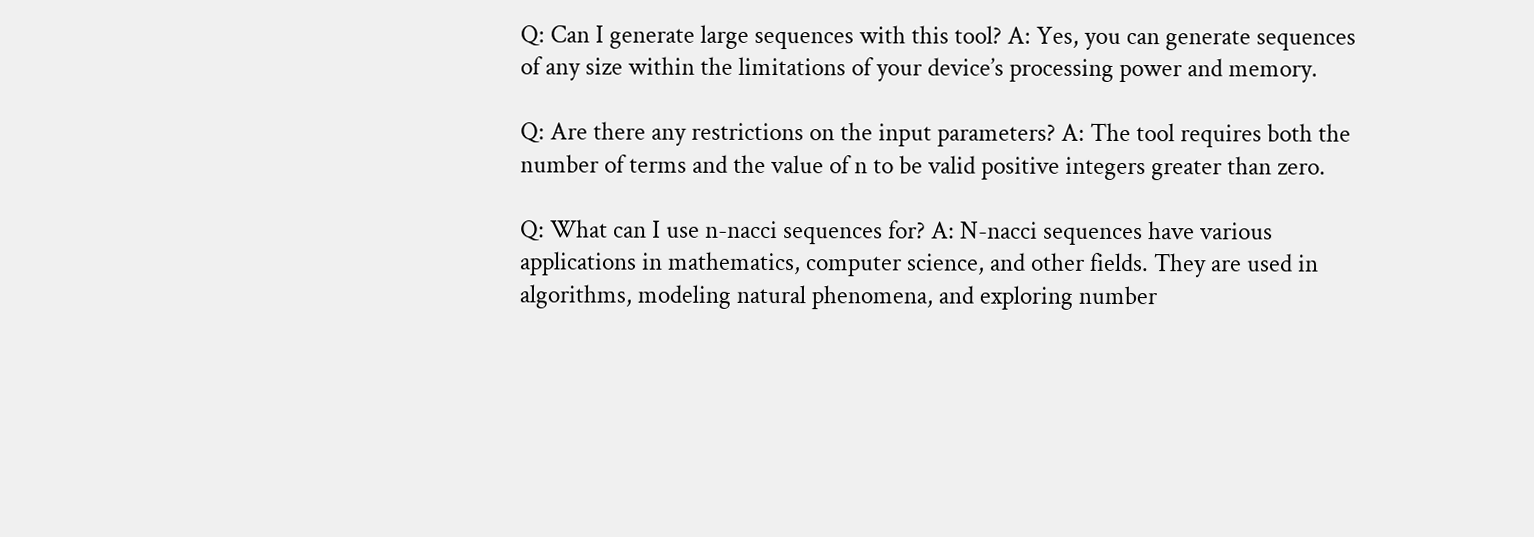Q: Can I generate large sequences with this tool? A: Yes, you can generate sequences of any size within the limitations of your device’s processing power and memory.

Q: Are there any restrictions on the input parameters? A: The tool requires both the number of terms and the value of n to be valid positive integers greater than zero.

Q: What can I use n-nacci sequences for? A: N-nacci sequences have various applications in mathematics, computer science, and other fields. They are used in algorithms, modeling natural phenomena, and exploring number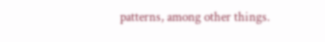patterns, among other things.